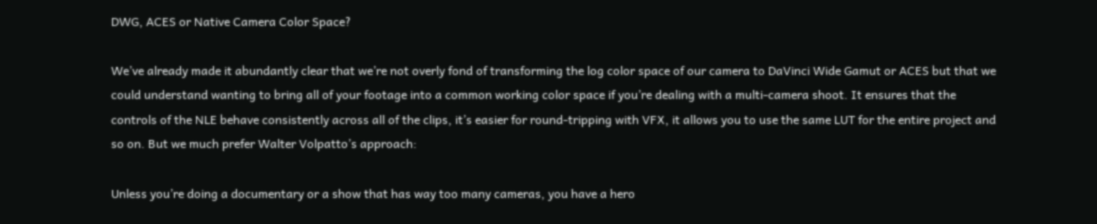DWG, ACES or Native Camera Color Space?

We’ve already made it abundantly clear that we’re not overly fond of transforming the log color space of our camera to DaVinci Wide Gamut or ACES but that we could understand wanting to bring all of your footage into a common working color space if you’re dealing with a multi-camera shoot. It ensures that the controls of the NLE behave consistently across all of the clips, it’s easier for round-tripping with VFX, it allows you to use the same LUT for the entire project and so on. But we much prefer Walter Volpatto’s approach:

Unless you’re doing a documentary or a show that has way too many cameras, you have a hero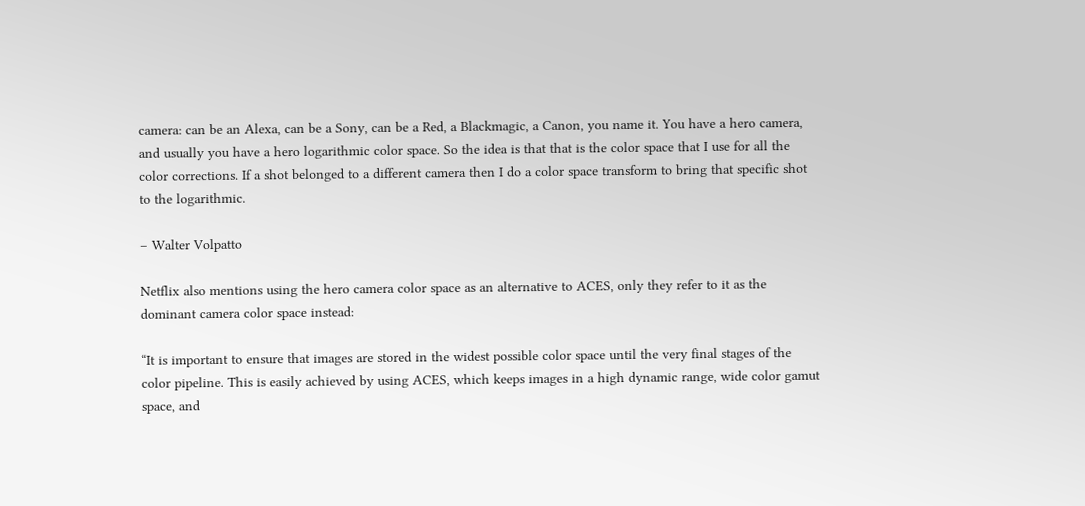camera: can be an Alexa, can be a Sony, can be a Red, a Blackmagic, a Canon, you name it. You have a hero camera, and usually you have a hero logarithmic color space. So the idea is that that is the color space that I use for all the color corrections. If a shot belonged to a different camera then I do a color space transform to bring that specific shot to the logarithmic.

– Walter Volpatto

Netflix also mentions using the hero camera color space as an alternative to ACES, only they refer to it as the dominant camera color space instead:

“It is important to ensure that images are stored in the widest possible color space until the very final stages of the color pipeline. This is easily achieved by using ACES, which keeps images in a high dynamic range, wide color gamut space, and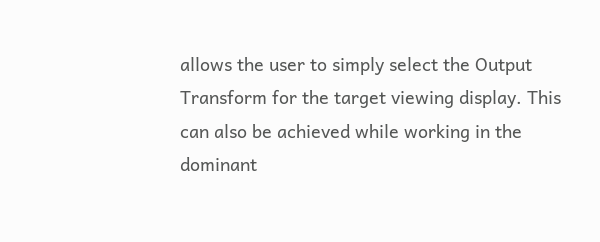allows the user to simply select the Output Transform for the target viewing display. This can also be achieved while working in the dominant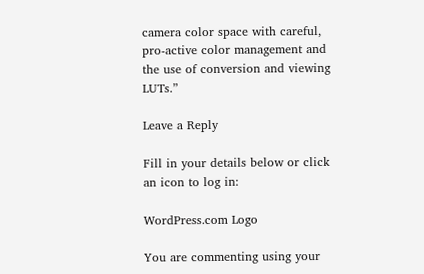camera color space with careful, pro-active color management and the use of conversion and viewing LUTs.”

Leave a Reply

Fill in your details below or click an icon to log in:

WordPress.com Logo

You are commenting using your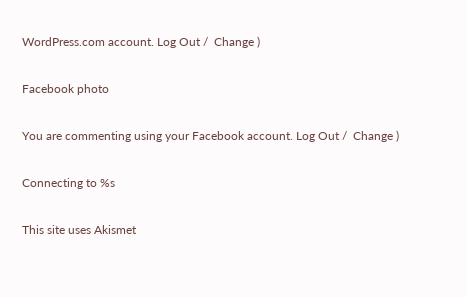WordPress.com account. Log Out /  Change )

Facebook photo

You are commenting using your Facebook account. Log Out /  Change )

Connecting to %s

This site uses Akismet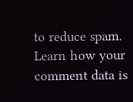to reduce spam. Learn how your comment data is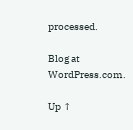processed.

Blog at WordPress.com.

Up ↑